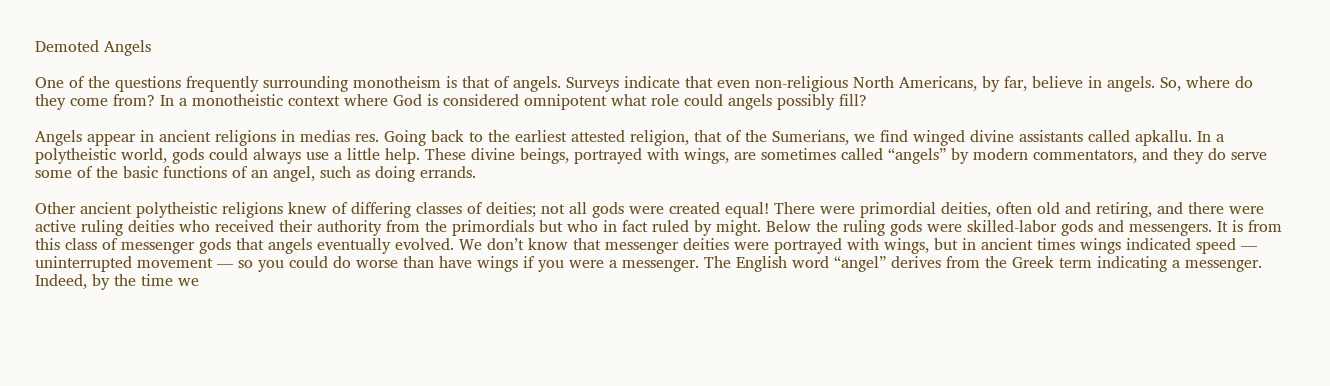Demoted Angels

One of the questions frequently surrounding monotheism is that of angels. Surveys indicate that even non-religious North Americans, by far, believe in angels. So, where do they come from? In a monotheistic context where God is considered omnipotent what role could angels possibly fill?

Angels appear in ancient religions in medias res. Going back to the earliest attested religion, that of the Sumerians, we find winged divine assistants called apkallu. In a polytheistic world, gods could always use a little help. These divine beings, portrayed with wings, are sometimes called “angels” by modern commentators, and they do serve some of the basic functions of an angel, such as doing errands.

Other ancient polytheistic religions knew of differing classes of deities; not all gods were created equal! There were primordial deities, often old and retiring, and there were active ruling deities who received their authority from the primordials but who in fact ruled by might. Below the ruling gods were skilled-labor gods and messengers. It is from this class of messenger gods that angels eventually evolved. We don’t know that messenger deities were portrayed with wings, but in ancient times wings indicated speed — uninterrupted movement — so you could do worse than have wings if you were a messenger. The English word “angel” derives from the Greek term indicating a messenger. Indeed, by the time we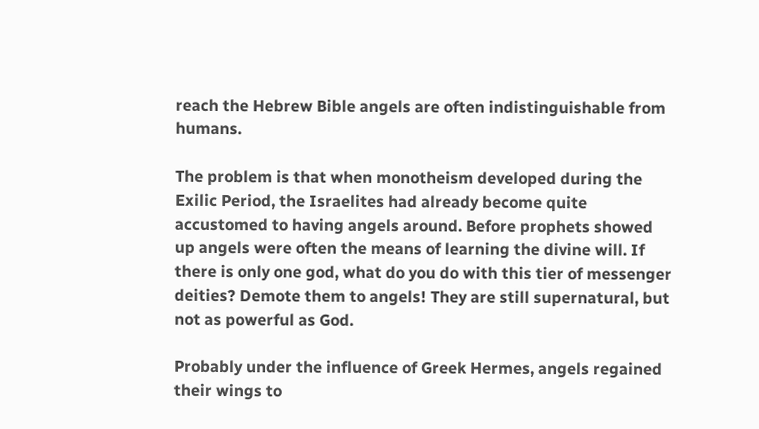reach the Hebrew Bible angels are often indistinguishable from humans.

The problem is that when monotheism developed during the Exilic Period, the Israelites had already become quite accustomed to having angels around. Before prophets showed up angels were often the means of learning the divine will. If there is only one god, what do you do with this tier of messenger deities? Demote them to angels! They are still supernatural, but not as powerful as God.

Probably under the influence of Greek Hermes, angels regained their wings to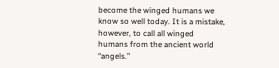become the winged humans we know so well today. It is a mistake, however, to call all winged humans from the ancient world “angels.”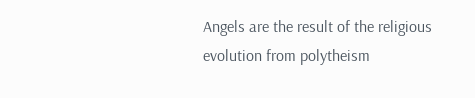Angels are the result of the religious evolution from polytheism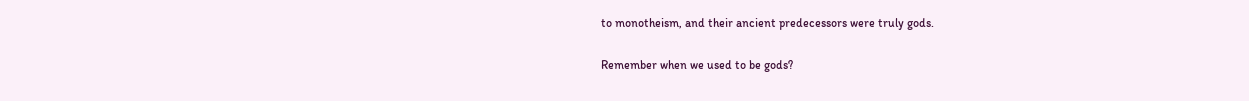to monotheism, and their ancient predecessors were truly gods.

Remember when we used to be gods?